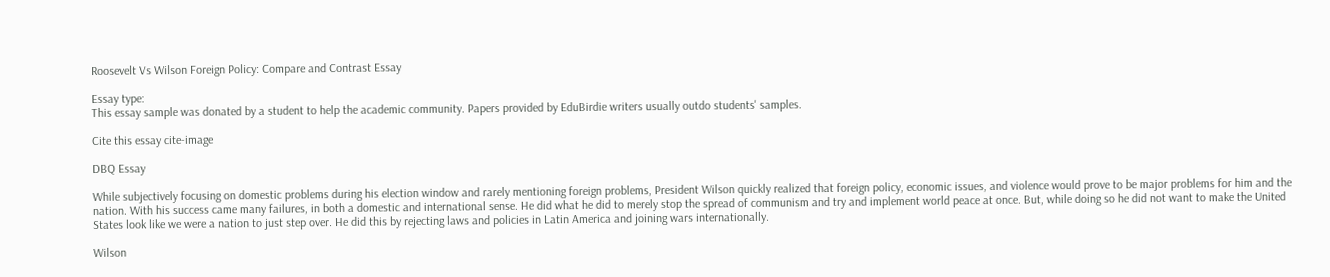Roosevelt Vs Wilson Foreign Policy: Compare and Contrast Essay

Essay type:
This essay sample was donated by a student to help the academic community. Papers provided by EduBirdie writers usually outdo students' samples.

Cite this essay cite-image

DBQ Essay

While subjectively focusing on domestic problems during his election window and rarely mentioning foreign problems, President Wilson quickly realized that foreign policy, economic issues, and violence would prove to be major problems for him and the nation. With his success came many failures, in both a domestic and international sense. He did what he did to merely stop the spread of communism and try and implement world peace at once. But, while doing so he did not want to make the United States look like we were a nation to just step over. He did this by rejecting laws and policies in Latin America and joining wars internationally.

Wilson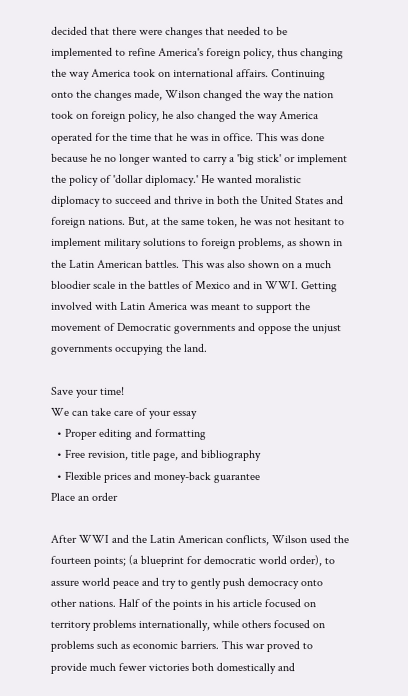decided that there were changes that needed to be implemented to refine America's foreign policy, thus changing the way America took on international affairs. Continuing onto the changes made, Wilson changed the way the nation took on foreign policy, he also changed the way America operated for the time that he was in office. This was done because he no longer wanted to carry a 'big stick' or implement the policy of 'dollar diplomacy.' He wanted moralistic diplomacy to succeed and thrive in both the United States and foreign nations. But, at the same token, he was not hesitant to implement military solutions to foreign problems, as shown in the Latin American battles. This was also shown on a much bloodier scale in the battles of Mexico and in WWI. Getting involved with Latin America was meant to support the movement of Democratic governments and oppose the unjust governments occupying the land.

Save your time!
We can take care of your essay
  • Proper editing and formatting
  • Free revision, title page, and bibliography
  • Flexible prices and money-back guarantee
Place an order

After WWI and the Latin American conflicts, Wilson used the fourteen points; (a blueprint for democratic world order), to assure world peace and try to gently push democracy onto other nations. Half of the points in his article focused on territory problems internationally, while others focused on problems such as economic barriers. This war proved to provide much fewer victories both domestically and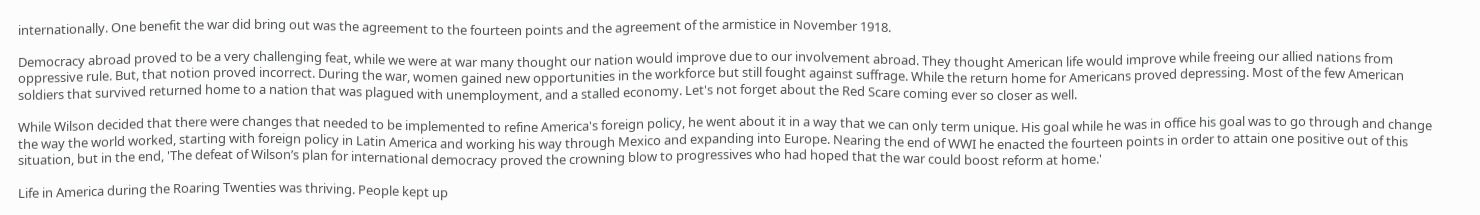internationally. One benefit the war did bring out was the agreement to the fourteen points and the agreement of the armistice in November 1918.

Democracy abroad proved to be a very challenging feat, while we were at war many thought our nation would improve due to our involvement abroad. They thought American life would improve while freeing our allied nations from oppressive rule. But, that notion proved incorrect. During the war, women gained new opportunities in the workforce but still fought against suffrage. While the return home for Americans proved depressing. Most of the few American soldiers that survived returned home to a nation that was plagued with unemployment, and a stalled economy. Let's not forget about the Red Scare coming ever so closer as well.

While Wilson decided that there were changes that needed to be implemented to refine America's foreign policy, he went about it in a way that we can only term unique. His goal while he was in office his goal was to go through and change the way the world worked, starting with foreign policy in Latin America and working his way through Mexico and expanding into Europe. Nearing the end of WWI he enacted the fourteen points in order to attain one positive out of this situation, but in the end, 'The defeat of Wilson’s plan for international democracy proved the crowning blow to progressives who had hoped that the war could boost reform at home.'

Life in America during the Roaring Twenties was thriving. People kept up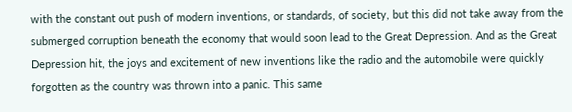with the constant out push of modern inventions, or standards, of society, but this did not take away from the submerged corruption beneath the economy that would soon lead to the Great Depression. And as the Great Depression hit, the joys and excitement of new inventions like the radio and the automobile were quickly forgotten as the country was thrown into a panic. This same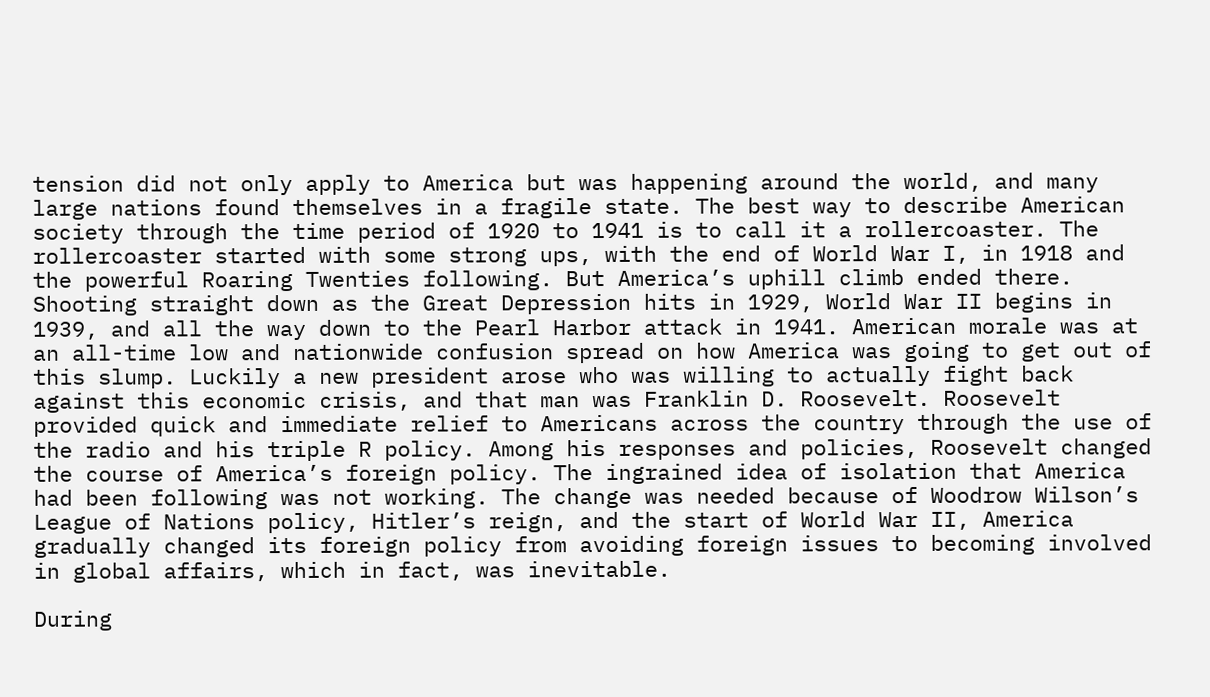tension did not only apply to America but was happening around the world, and many large nations found themselves in a fragile state. The best way to describe American society through the time period of 1920 to 1941 is to call it a rollercoaster. The rollercoaster started with some strong ups, with the end of World War I, in 1918 and the powerful Roaring Twenties following. But America’s uphill climb ended there. Shooting straight down as the Great Depression hits in 1929, World War II begins in 1939, and all the way down to the Pearl Harbor attack in 1941. American morale was at an all-time low and nationwide confusion spread on how America was going to get out of this slump. Luckily a new president arose who was willing to actually fight back against this economic crisis, and that man was Franklin D. Roosevelt. Roosevelt provided quick and immediate relief to Americans across the country through the use of the radio and his triple R policy. Among his responses and policies, Roosevelt changed the course of America’s foreign policy. The ingrained idea of isolation that America had been following was not working. The change was needed because of Woodrow Wilson’s League of Nations policy, Hitler’s reign, and the start of World War II, America gradually changed its foreign policy from avoiding foreign issues to becoming involved in global affairs, which in fact, was inevitable.

During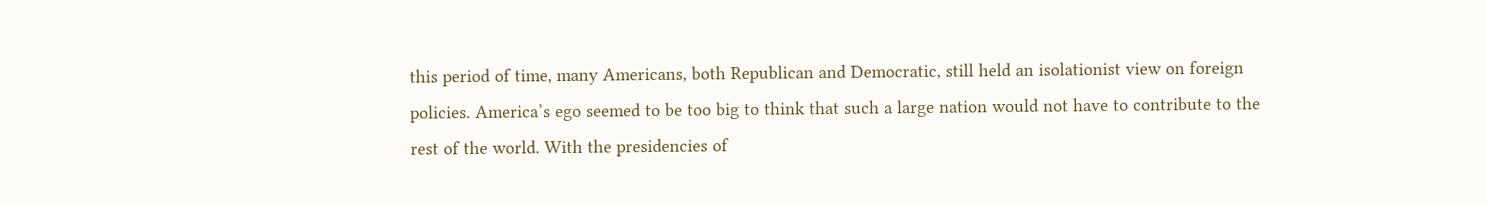this period of time, many Americans, both Republican and Democratic, still held an isolationist view on foreign policies. America’s ego seemed to be too big to think that such a large nation would not have to contribute to the rest of the world. With the presidencies of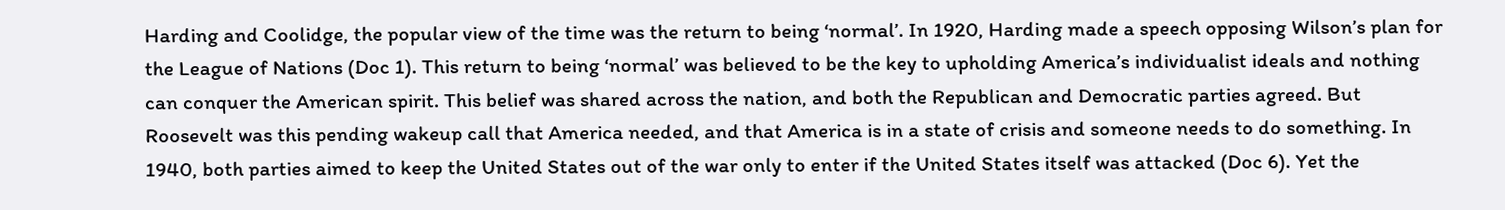Harding and Coolidge, the popular view of the time was the return to being ‘normal’. In 1920, Harding made a speech opposing Wilson’s plan for the League of Nations (Doc 1). This return to being ‘normal’ was believed to be the key to upholding America’s individualist ideals and nothing can conquer the American spirit. This belief was shared across the nation, and both the Republican and Democratic parties agreed. But Roosevelt was this pending wakeup call that America needed, and that America is in a state of crisis and someone needs to do something. In 1940, both parties aimed to keep the United States out of the war only to enter if the United States itself was attacked (Doc 6). Yet the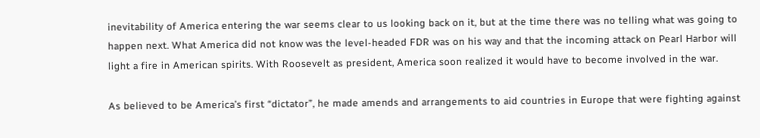inevitability of America entering the war seems clear to us looking back on it, but at the time there was no telling what was going to happen next. What America did not know was the level-headed FDR was on his way and that the incoming attack on Pearl Harbor will light a fire in American spirits. With Roosevelt as president, America soon realized it would have to become involved in the war.

As believed to be America’s first “dictator”, he made amends and arrangements to aid countries in Europe that were fighting against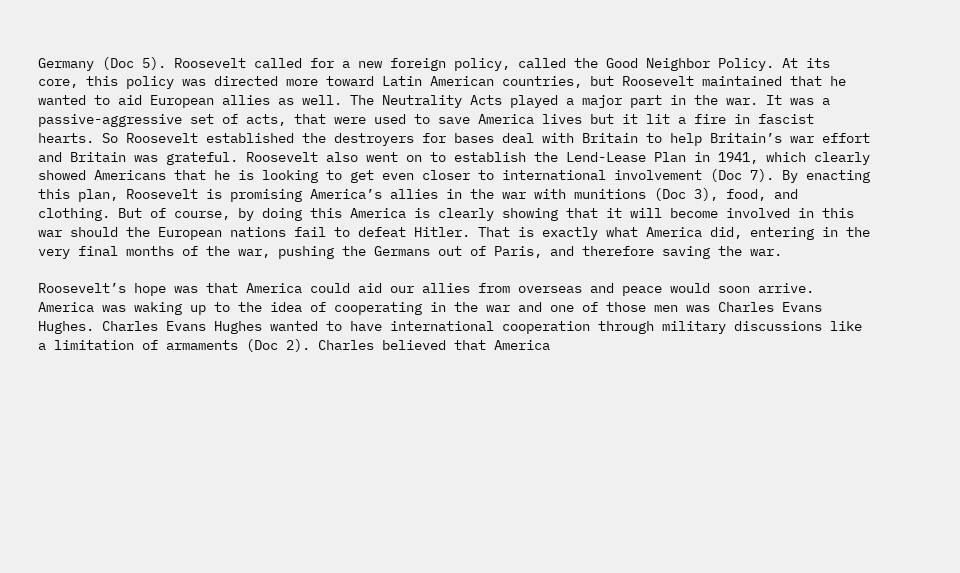Germany (Doc 5). Roosevelt called for a new foreign policy, called the Good Neighbor Policy. At its core, this policy was directed more toward Latin American countries, but Roosevelt maintained that he wanted to aid European allies as well. The Neutrality Acts played a major part in the war. It was a passive-aggressive set of acts, that were used to save America lives but it lit a fire in fascist hearts. So Roosevelt established the destroyers for bases deal with Britain to help Britain’s war effort and Britain was grateful. Roosevelt also went on to establish the Lend-Lease Plan in 1941, which clearly showed Americans that he is looking to get even closer to international involvement (Doc 7). By enacting this plan, Roosevelt is promising America’s allies in the war with munitions (Doc 3), food, and clothing. But of course, by doing this America is clearly showing that it will become involved in this war should the European nations fail to defeat Hitler. That is exactly what America did, entering in the very final months of the war, pushing the Germans out of Paris, and therefore saving the war.

Roosevelt’s hope was that America could aid our allies from overseas and peace would soon arrive. America was waking up to the idea of cooperating in the war and one of those men was Charles Evans Hughes. Charles Evans Hughes wanted to have international cooperation through military discussions like a limitation of armaments (Doc 2). Charles believed that America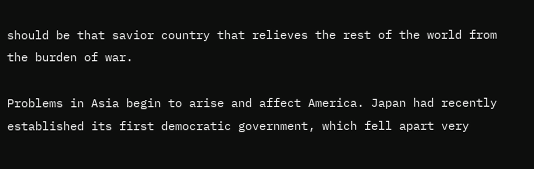should be that savior country that relieves the rest of the world from the burden of war.

Problems in Asia begin to arise and affect America. Japan had recently established its first democratic government, which fell apart very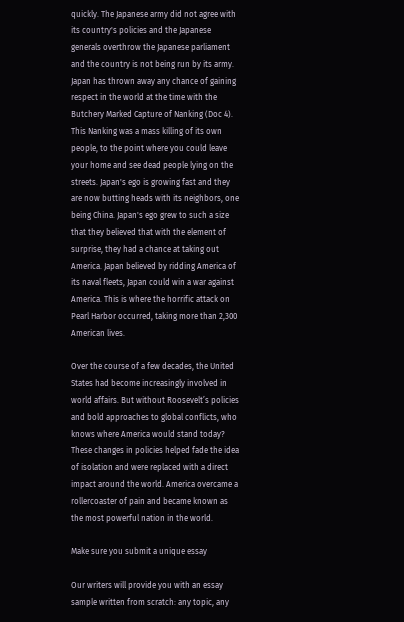quickly. The Japanese army did not agree with its country's policies and the Japanese generals overthrow the Japanese parliament and the country is not being run by its army. Japan has thrown away any chance of gaining respect in the world at the time with the Butchery Marked Capture of Nanking (Doc 4). This Nanking was a mass killing of its own people, to the point where you could leave your home and see dead people lying on the streets. Japan's ego is growing fast and they are now butting heads with its neighbors, one being China. Japan's ego grew to such a size that they believed that with the element of surprise, they had a chance at taking out America. Japan believed by ridding America of its naval fleets, Japan could win a war against America. This is where the horrific attack on Pearl Harbor occurred, taking more than 2,300 American lives.

Over the course of a few decades, the United States had become increasingly involved in world affairs. But without Roosevelt’s policies and bold approaches to global conflicts, who knows where America would stand today? These changes in policies helped fade the idea of isolation and were replaced with a direct impact around the world. America overcame a rollercoaster of pain and became known as the most powerful nation in the world.

Make sure you submit a unique essay

Our writers will provide you with an essay sample written from scratch: any topic, any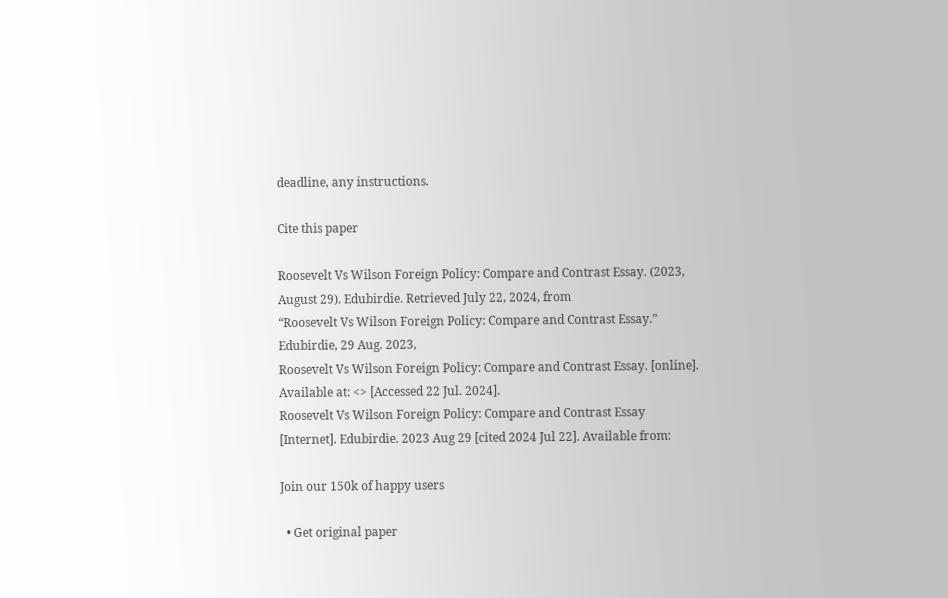deadline, any instructions.

Cite this paper

Roosevelt Vs Wilson Foreign Policy: Compare and Contrast Essay. (2023, August 29). Edubirdie. Retrieved July 22, 2024, from
“Roosevelt Vs Wilson Foreign Policy: Compare and Contrast Essay.” Edubirdie, 29 Aug. 2023,
Roosevelt Vs Wilson Foreign Policy: Compare and Contrast Essay. [online]. Available at: <> [Accessed 22 Jul. 2024].
Roosevelt Vs Wilson Foreign Policy: Compare and Contrast Essay [Internet]. Edubirdie. 2023 Aug 29 [cited 2024 Jul 22]. Available from:

Join our 150k of happy users

  • Get original paper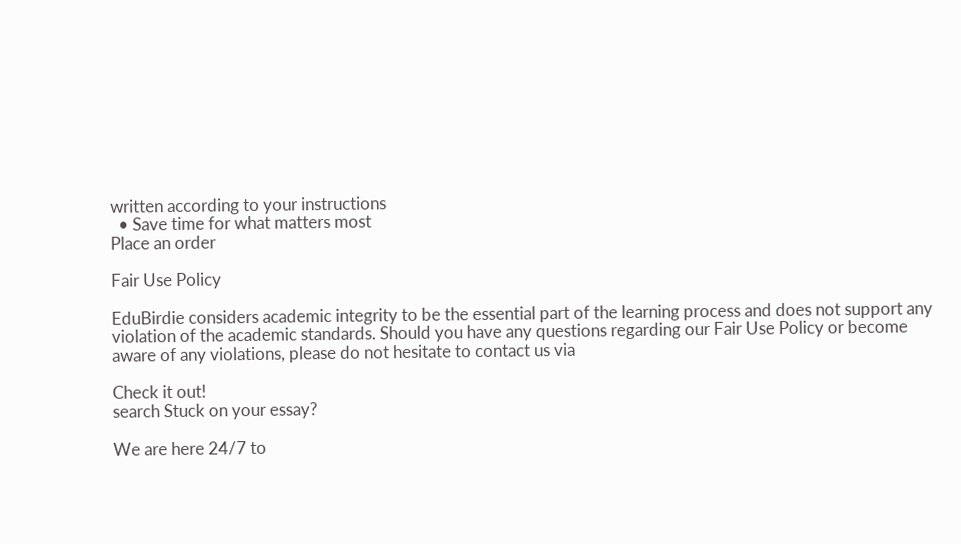written according to your instructions
  • Save time for what matters most
Place an order

Fair Use Policy

EduBirdie considers academic integrity to be the essential part of the learning process and does not support any violation of the academic standards. Should you have any questions regarding our Fair Use Policy or become aware of any violations, please do not hesitate to contact us via

Check it out!
search Stuck on your essay?

We are here 24/7 to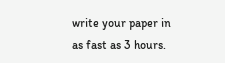write your paper in as fast as 3 hours.